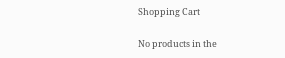Shopping Cart

No products in the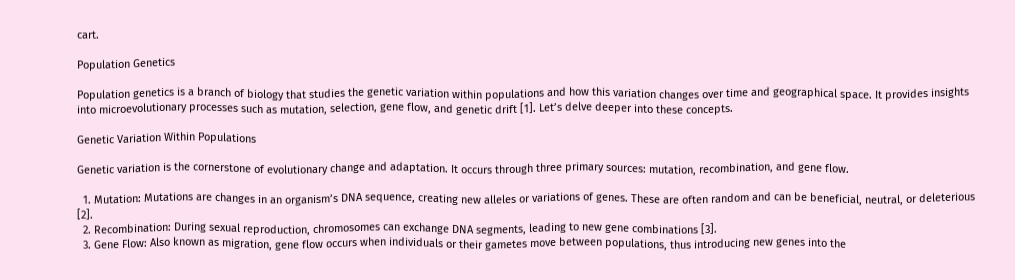cart.

Population Genetics

Population genetics is a branch of biology that studies the genetic variation within populations and how this variation changes over time and geographical space. It provides insights into microevolutionary processes such as mutation, selection, gene flow, and genetic drift [1]. Let’s delve deeper into these concepts.

Genetic Variation Within Populations

Genetic variation is the cornerstone of evolutionary change and adaptation. It occurs through three primary sources: mutation, recombination, and gene flow.

  1. Mutation: Mutations are changes in an organism’s DNA sequence, creating new alleles or variations of genes. These are often random and can be beneficial, neutral, or deleterious [2].
  2. Recombination: During sexual reproduction, chromosomes can exchange DNA segments, leading to new gene combinations [3].
  3. Gene Flow: Also known as migration, gene flow occurs when individuals or their gametes move between populations, thus introducing new genes into the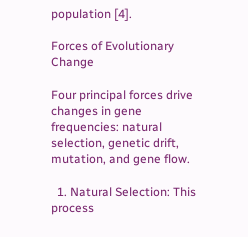population [4].

Forces of Evolutionary Change

Four principal forces drive changes in gene frequencies: natural selection, genetic drift, mutation, and gene flow.

  1. Natural Selection: This process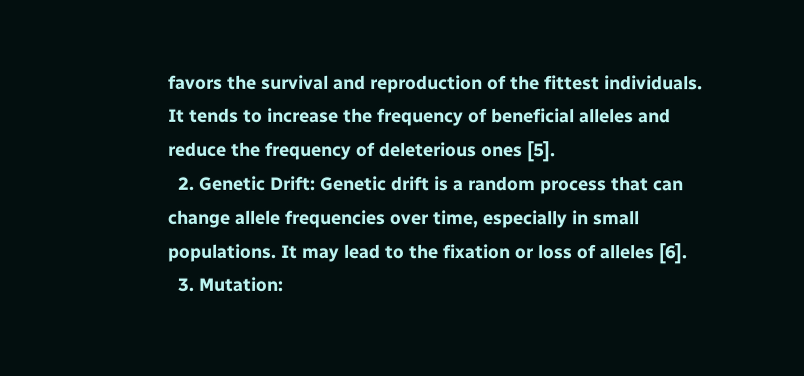favors the survival and reproduction of the fittest individuals. It tends to increase the frequency of beneficial alleles and reduce the frequency of deleterious ones [5].
  2. Genetic Drift: Genetic drift is a random process that can change allele frequencies over time, especially in small populations. It may lead to the fixation or loss of alleles [6].
  3. Mutation: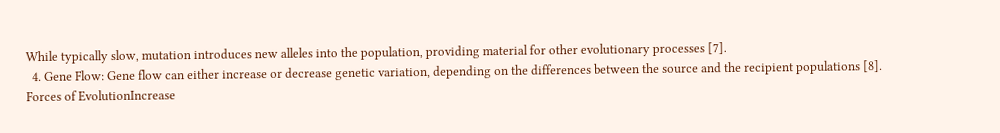While typically slow, mutation introduces new alleles into the population, providing material for other evolutionary processes [7].
  4. Gene Flow: Gene flow can either increase or decrease genetic variation, depending on the differences between the source and the recipient populations [8].
Forces of EvolutionIncrease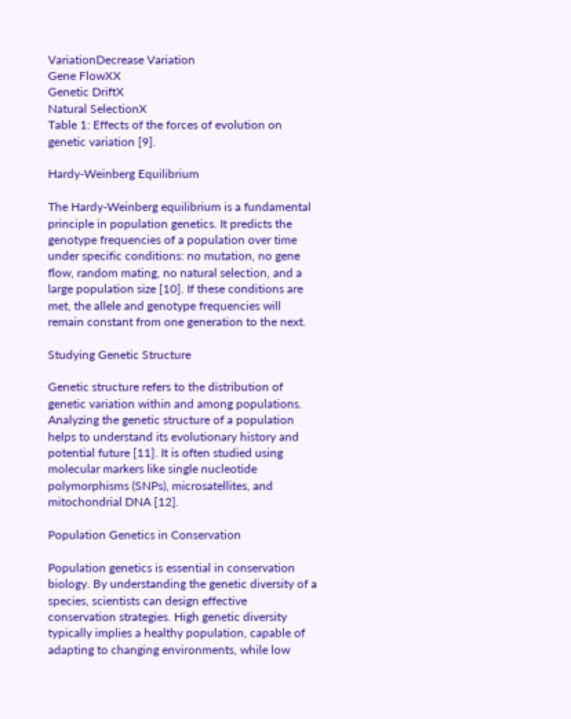VariationDecrease Variation
Gene FlowXX
Genetic DriftX
Natural SelectionX
Table 1: Effects of the forces of evolution on genetic variation [9].

Hardy-Weinberg Equilibrium

The Hardy-Weinberg equilibrium is a fundamental principle in population genetics. It predicts the genotype frequencies of a population over time under specific conditions: no mutation, no gene flow, random mating, no natural selection, and a large population size [10]. If these conditions are met, the allele and genotype frequencies will remain constant from one generation to the next.

Studying Genetic Structure

Genetic structure refers to the distribution of genetic variation within and among populations. Analyzing the genetic structure of a population helps to understand its evolutionary history and potential future [11]. It is often studied using molecular markers like single nucleotide polymorphisms (SNPs), microsatellites, and mitochondrial DNA [12].

Population Genetics in Conservation

Population genetics is essential in conservation biology. By understanding the genetic diversity of a species, scientists can design effective conservation strategies. High genetic diversity typically implies a healthy population, capable of adapting to changing environments, while low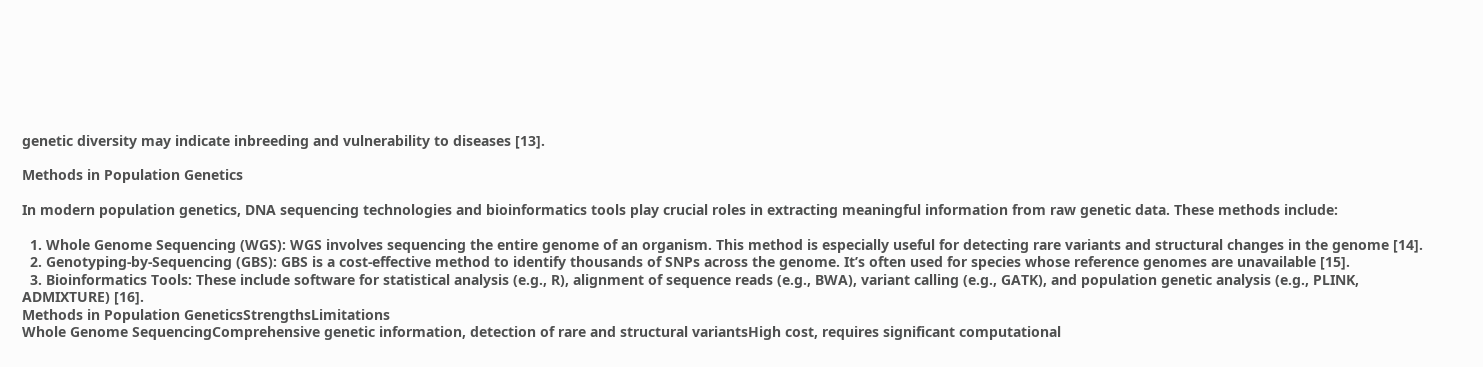genetic diversity may indicate inbreeding and vulnerability to diseases [13].

Methods in Population Genetics

In modern population genetics, DNA sequencing technologies and bioinformatics tools play crucial roles in extracting meaningful information from raw genetic data. These methods include:

  1. Whole Genome Sequencing (WGS): WGS involves sequencing the entire genome of an organism. This method is especially useful for detecting rare variants and structural changes in the genome [14].
  2. Genotyping-by-Sequencing (GBS): GBS is a cost-effective method to identify thousands of SNPs across the genome. It’s often used for species whose reference genomes are unavailable [15].
  3. Bioinformatics Tools: These include software for statistical analysis (e.g., R), alignment of sequence reads (e.g., BWA), variant calling (e.g., GATK), and population genetic analysis (e.g., PLINK, ADMIXTURE) [16].
Methods in Population GeneticsStrengthsLimitations
Whole Genome SequencingComprehensive genetic information, detection of rare and structural variantsHigh cost, requires significant computational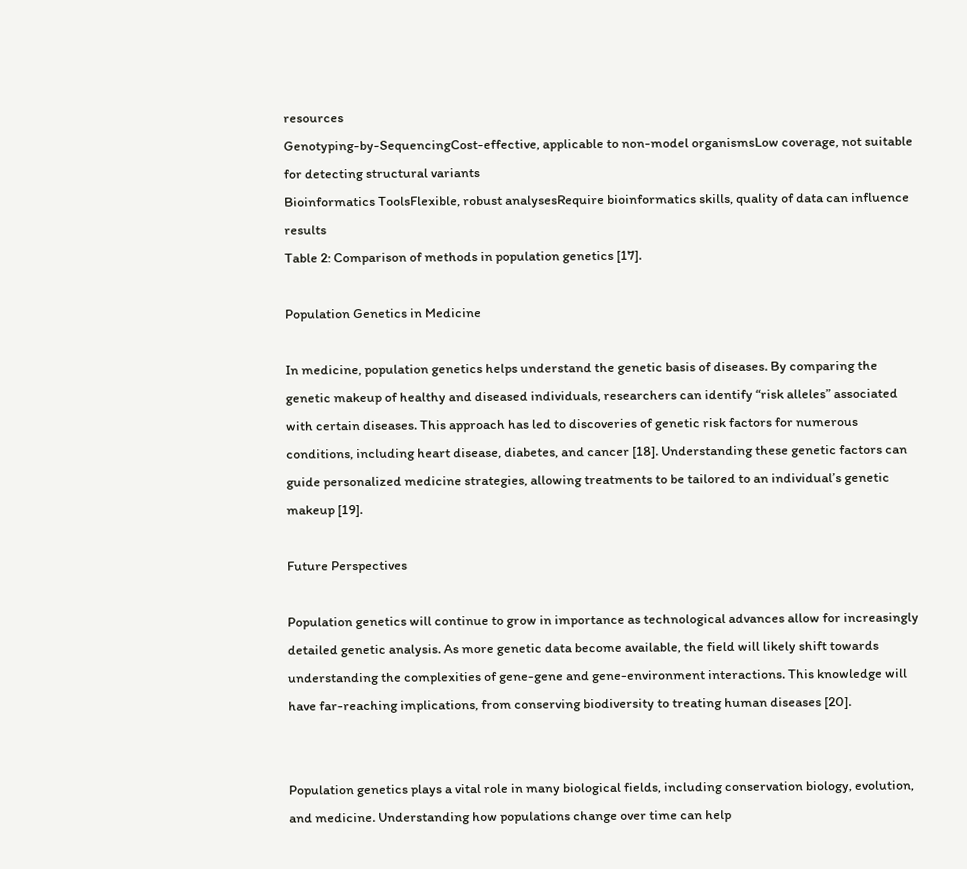resources
Genotyping-by-SequencingCost-effective, applicable to non-model organismsLow coverage, not suitable for detecting structural variants
Bioinformatics ToolsFlexible, robust analysesRequire bioinformatics skills, quality of data can influence results
Table 2: Comparison of methods in population genetics [17].

Population Genetics in Medicine

In medicine, population genetics helps understand the genetic basis of diseases. By comparing the genetic makeup of healthy and diseased individuals, researchers can identify “risk alleles” associated with certain diseases. This approach has led to discoveries of genetic risk factors for numerous conditions, including heart disease, diabetes, and cancer [18]. Understanding these genetic factors can guide personalized medicine strategies, allowing treatments to be tailored to an individual’s genetic makeup [19].

Future Perspectives

Population genetics will continue to grow in importance as technological advances allow for increasingly detailed genetic analysis. As more genetic data become available, the field will likely shift towards understanding the complexities of gene-gene and gene-environment interactions. This knowledge will have far-reaching implications, from conserving biodiversity to treating human diseases [20].


Population genetics plays a vital role in many biological fields, including conservation biology, evolution, and medicine. Understanding how populations change over time can help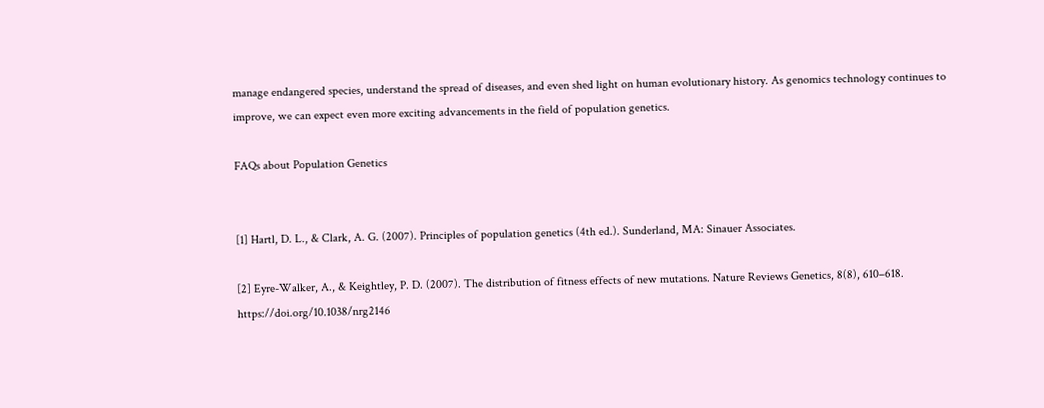manage endangered species, understand the spread of diseases, and even shed light on human evolutionary history. As genomics technology continues to improve, we can expect even more exciting advancements in the field of population genetics.

FAQs about Population Genetics


[1] Hartl, D. L., & Clark, A. G. (2007). Principles of population genetics (4th ed.). Sunderland, MA: Sinauer Associates.

[2] Eyre-Walker, A., & Keightley, P. D. (2007). The distribution of fitness effects of new mutations. Nature Reviews Genetics, 8(8), 610–618. https://doi.org/10.1038/nrg2146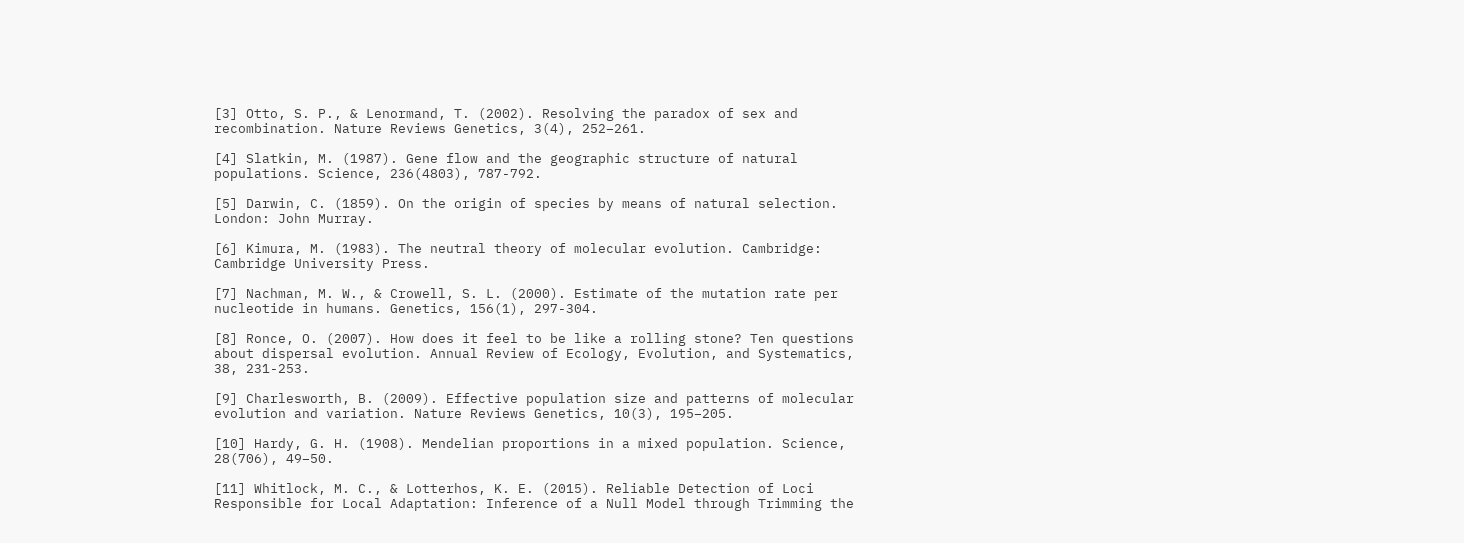[3] Otto, S. P., & Lenormand, T. (2002). Resolving the paradox of sex and recombination. Nature Reviews Genetics, 3(4), 252–261.

[4] Slatkin, M. (1987). Gene flow and the geographic structure of natural populations. Science, 236(4803), 787-792.

[5] Darwin, C. (1859). On the origin of species by means of natural selection. London: John Murray.

[6] Kimura, M. (1983). The neutral theory of molecular evolution. Cambridge: Cambridge University Press.

[7] Nachman, M. W., & Crowell, S. L. (2000). Estimate of the mutation rate per nucleotide in humans. Genetics, 156(1), 297-304.

[8] Ronce, O. (2007). How does it feel to be like a rolling stone? Ten questions about dispersal evolution. Annual Review of Ecology, Evolution, and Systematics, 38, 231-253.

[9] Charlesworth, B. (2009). Effective population size and patterns of molecular evolution and variation. Nature Reviews Genetics, 10(3), 195–205.

[10] Hardy, G. H. (1908). Mendelian proportions in a mixed population. Science, 28(706), 49–50.

[11] Whitlock, M. C., & Lotterhos, K. E. (2015). Reliable Detection of Loci Responsible for Local Adaptation: Inference of a Null Model through Trimming the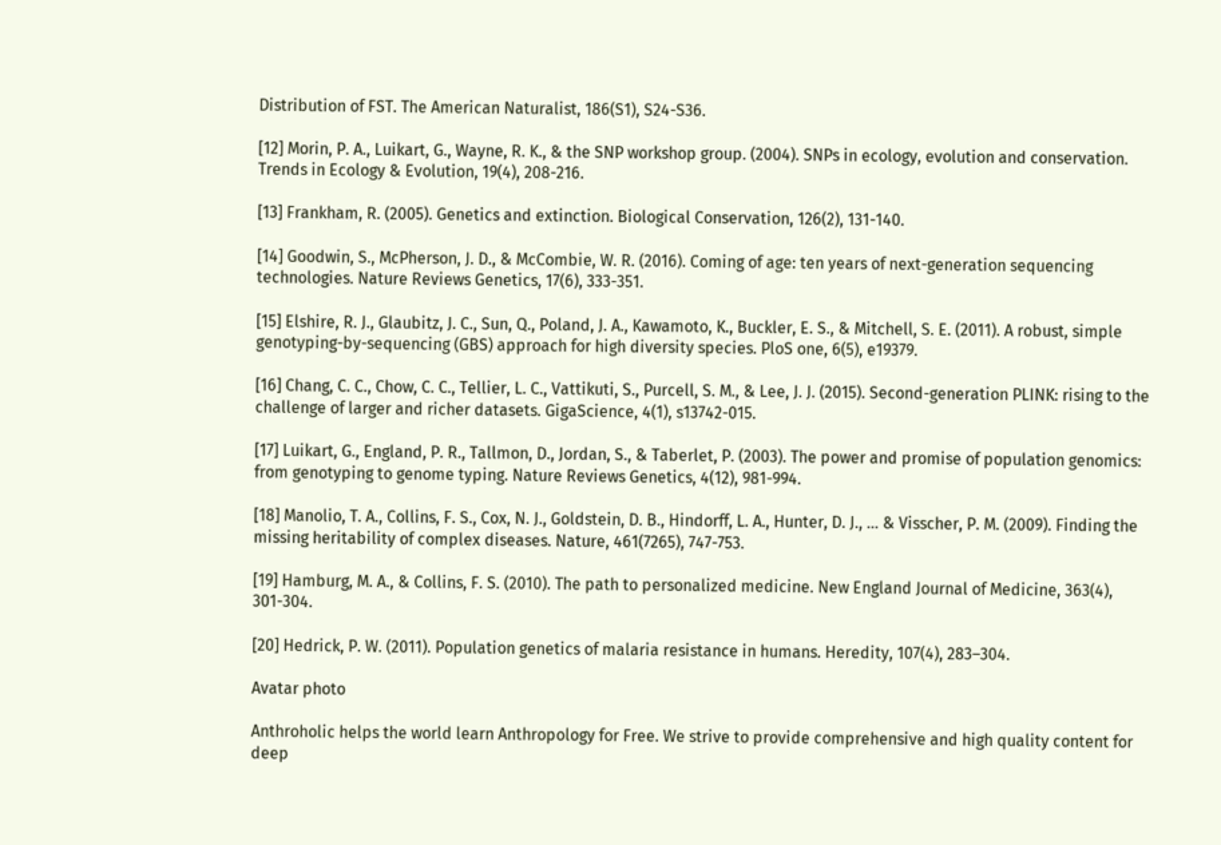Distribution of FST. The American Naturalist, 186(S1), S24-S36.

[12] Morin, P. A., Luikart, G., Wayne, R. K., & the SNP workshop group. (2004). SNPs in ecology, evolution and conservation. Trends in Ecology & Evolution, 19(4), 208-216.

[13] Frankham, R. (2005). Genetics and extinction. Biological Conservation, 126(2), 131-140.

[14] Goodwin, S., McPherson, J. D., & McCombie, W. R. (2016). Coming of age: ten years of next-generation sequencing technologies. Nature Reviews Genetics, 17(6), 333-351.

[15] Elshire, R. J., Glaubitz, J. C., Sun, Q., Poland, J. A., Kawamoto, K., Buckler, E. S., & Mitchell, S. E. (2011). A robust, simple genotyping-by-sequencing (GBS) approach for high diversity species. PloS one, 6(5), e19379.

[16] Chang, C. C., Chow, C. C., Tellier, L. C., Vattikuti, S., Purcell, S. M., & Lee, J. J. (2015). Second-generation PLINK: rising to the challenge of larger and richer datasets. GigaScience, 4(1), s13742-015.

[17] Luikart, G., England, P. R., Tallmon, D., Jordan, S., & Taberlet, P. (2003). The power and promise of population genomics: from genotyping to genome typing. Nature Reviews Genetics, 4(12), 981-994.

[18] Manolio, T. A., Collins, F. S., Cox, N. J., Goldstein, D. B., Hindorff, L. A., Hunter, D. J., … & Visscher, P. M. (2009). Finding the missing heritability of complex diseases. Nature, 461(7265), 747-753.

[19] Hamburg, M. A., & Collins, F. S. (2010). The path to personalized medicine. New England Journal of Medicine, 363(4), 301-304.

[20] Hedrick, P. W. (2011). Population genetics of malaria resistance in humans. Heredity, 107(4), 283–304.

Avatar photo

Anthroholic helps the world learn Anthropology for Free. We strive to provide comprehensive and high quality content for deep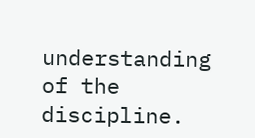understanding of the discipline.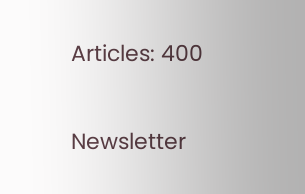Articles: 400

Newsletter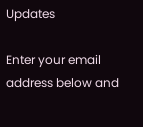Updates

Enter your email address below and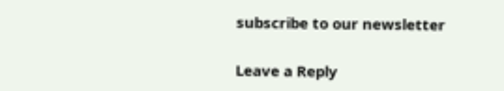subscribe to our newsletter

Leave a Reply